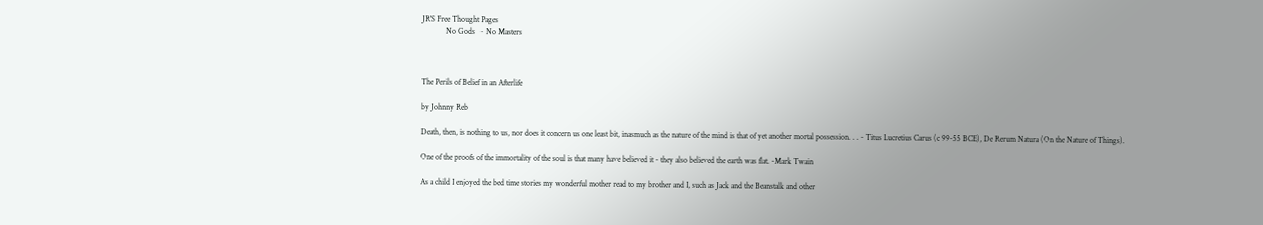JR'S Free Thought Pages
            No Gods  ~ No Masters



The Perils of Belief in an Afterlife

by Johnny Reb

Death, then, is nothing to us, nor does it concern us one least bit, inasmuch as the nature of the mind is that of yet another mortal possession. . . - Titus Lucretius Carus (c 99-55 BCE), De Rerum Natura (On the Nature of Things).

One of the proofs of the immortality of the soul is that many have believed it - they also believed the earth was flat. -Mark Twain

As a child I enjoyed the bed time stories my wonderful mother read to my brother and I, such as Jack and the Beanstalk and other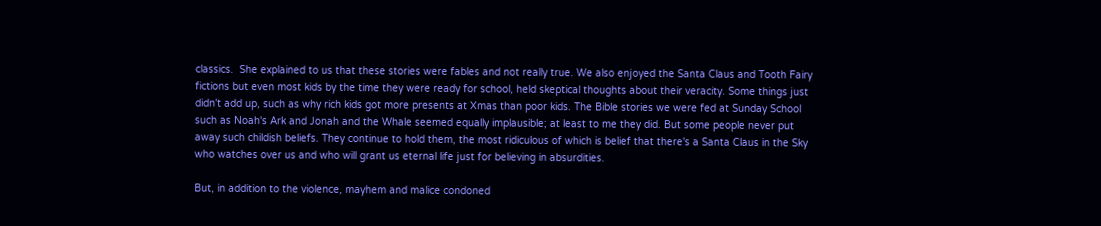classics.  She explained to us that these stories were fables and not really true. We also enjoyed the Santa Claus and Tooth Fairy fictions but even most kids by the time they were ready for school, held skeptical thoughts about their veracity. Some things just didn't add up, such as why rich kids got more presents at Xmas than poor kids. The Bible stories we were fed at Sunday School such as Noah's Ark and Jonah and the Whale seemed equally implausible; at least to me they did. But some people never put away such childish beliefs. They continue to hold them, the most ridiculous of which is belief that there's a Santa Claus in the Sky who watches over us and who will grant us eternal life just for believing in absurdities.

But, in addition to the violence, mayhem and malice condoned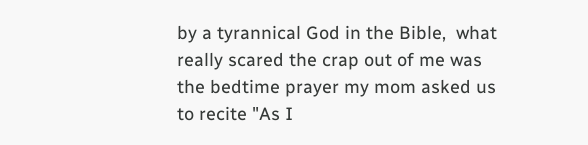by a tyrannical God in the Bible,  what really scared the crap out of me was the bedtime prayer my mom asked us to recite "As I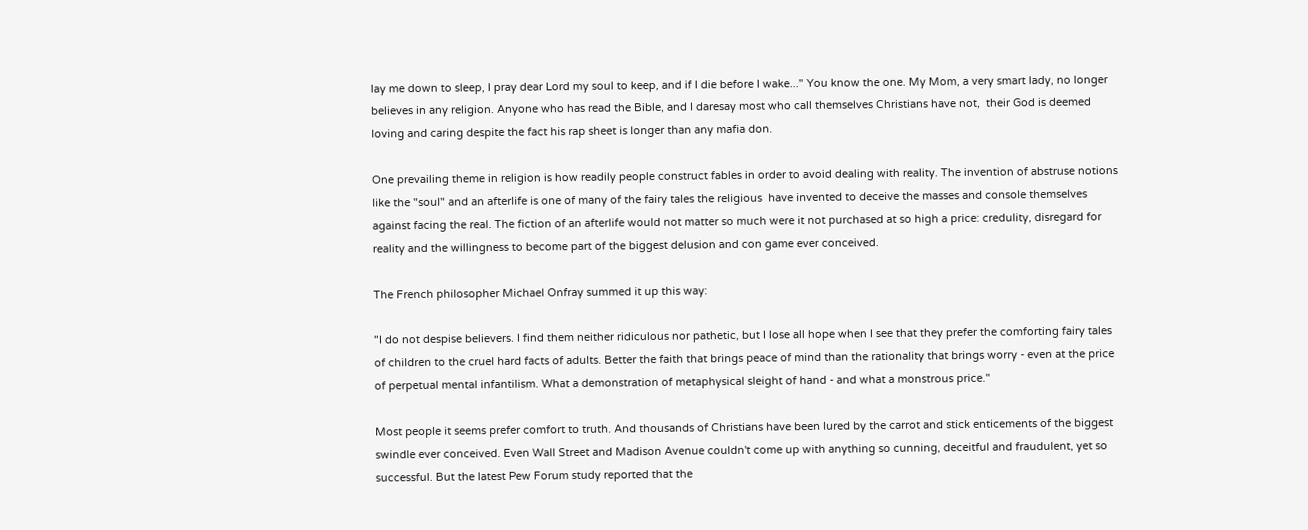lay me down to sleep, I pray dear Lord my soul to keep, and if I die before I wake..." You know the one. My Mom, a very smart lady, no longer believes in any religion. Anyone who has read the Bible, and I daresay most who call themselves Christians have not,  their God is deemed loving and caring despite the fact his rap sheet is longer than any mafia don.

One prevailing theme in religion is how readily people construct fables in order to avoid dealing with reality. The invention of abstruse notions like the "soul" and an afterlife is one of many of the fairy tales the religious  have invented to deceive the masses and console themselves against facing the real. The fiction of an afterlife would not matter so much were it not purchased at so high a price: credulity, disregard for reality and the willingness to become part of the biggest delusion and con game ever conceived.

The French philosopher Michael Onfray summed it up this way:

"I do not despise believers. I find them neither ridiculous nor pathetic, but I lose all hope when I see that they prefer the comforting fairy tales of children to the cruel hard facts of adults. Better the faith that brings peace of mind than the rationality that brings worry - even at the price of perpetual mental infantilism. What a demonstration of metaphysical sleight of hand - and what a monstrous price."

Most people it seems prefer comfort to truth. And thousands of Christians have been lured by the carrot and stick enticements of the biggest swindle ever conceived. Even Wall Street and Madison Avenue couldn't come up with anything so cunning, deceitful and fraudulent, yet so successful. But the latest Pew Forum study reported that the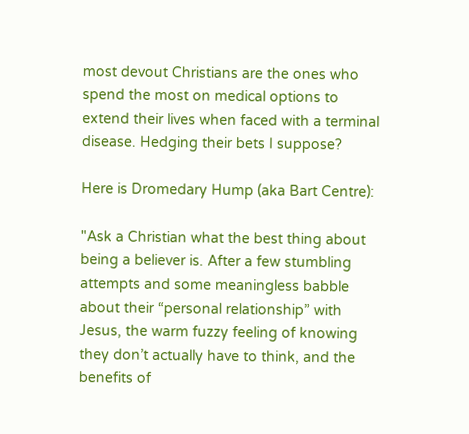most devout Christians are the ones who spend the most on medical options to extend their lives when faced with a terminal disease. Hedging their bets I suppose?

Here is Dromedary Hump (aka Bart Centre):

"Ask a Christian what the best thing about being a believer is. After a few stumbling attempts and some meaningless babble about their “personal relationship” with Jesus, the warm fuzzy feeling of knowing they don’t actually have to think, and the benefits of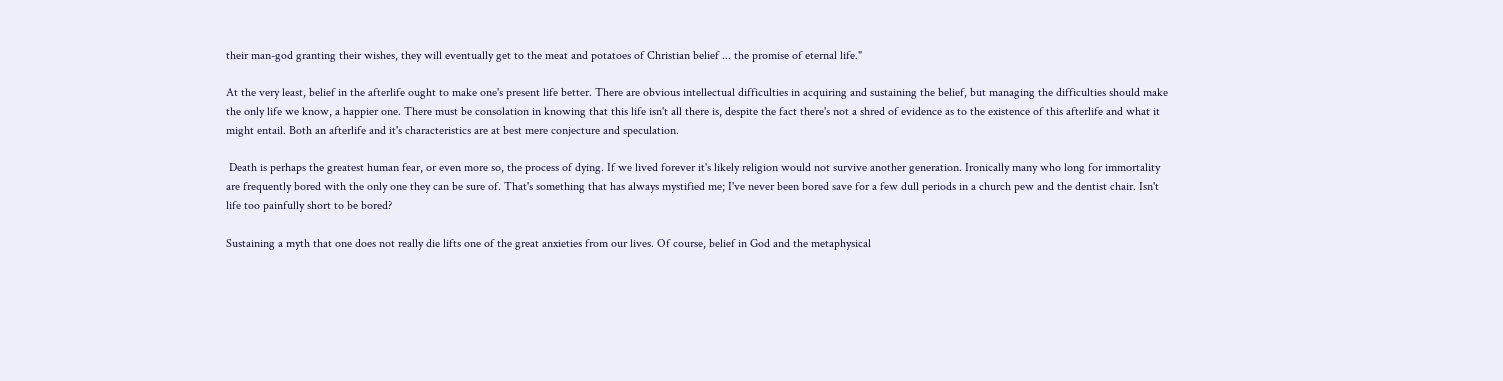their man-god granting their wishes, they will eventually get to the meat and potatoes of Christian belief ... the promise of eternal life."

At the very least, belief in the afterlife ought to make one's present life better. There are obvious intellectual difficulties in acquiring and sustaining the belief, but managing the difficulties should make the only life we know, a happier one. There must be consolation in knowing that this life isn't all there is, despite the fact there's not a shred of evidence as to the existence of this afterlife and what it might entail. Both an afterlife and it's characteristics are at best mere conjecture and speculation.

 Death is perhaps the greatest human fear, or even more so, the process of dying. If we lived forever it's likely religion would not survive another generation. Ironically many who long for immortality are frequently bored with the only one they can be sure of. That's something that has always mystified me; I've never been bored save for a few dull periods in a church pew and the dentist chair. Isn't life too painfully short to be bored?

Sustaining a myth that one does not really die lifts one of the great anxieties from our lives. Of course, belief in God and the metaphysical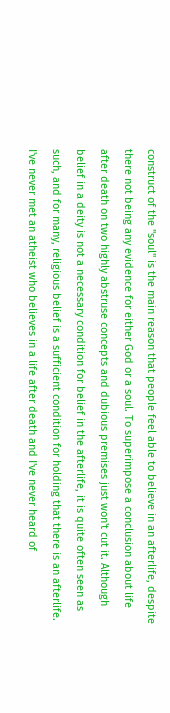construct of the "soul" is the main reason that people feel able to believe in an afterlife, despite there not being any evidence for either God or a soul. To superimpose a conclusion about life after death on two highly abstruse concepts and dubious premises just won't cut it. Although belief in a deity is not a necessary condition for belief in the afterlife, it is quite often seen as such, and for many, religious belief is a sufficient condition for holding that there is an afterlife. I've never met an atheist who believes in a life after death and I've never heard of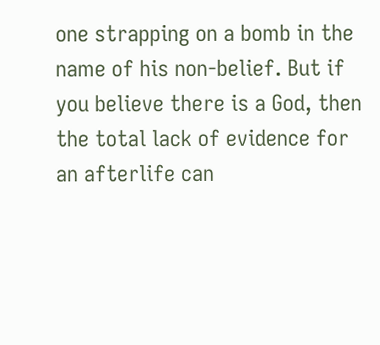one strapping on a bomb in the name of his non-belief. But if you believe there is a God, then the total lack of evidence for an afterlife can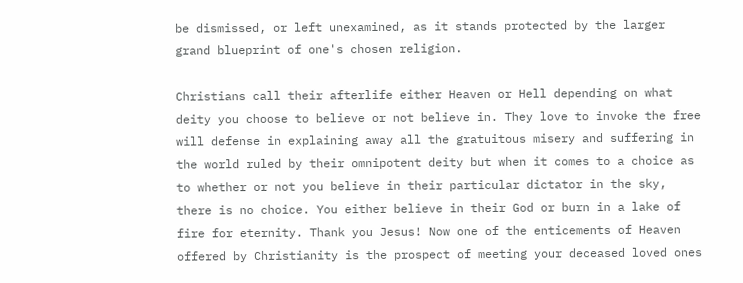be dismissed, or left unexamined, as it stands protected by the larger grand blueprint of one's chosen religion.

Christians call their afterlife either Heaven or Hell depending on what deity you choose to believe or not believe in. They love to invoke the free will defense in explaining away all the gratuitous misery and suffering in the world ruled by their omnipotent deity but when it comes to a choice as to whether or not you believe in their particular dictator in the sky, there is no choice. You either believe in their God or burn in a lake of fire for eternity. Thank you Jesus! Now one of the enticements of Heaven offered by Christianity is the prospect of meeting your deceased loved ones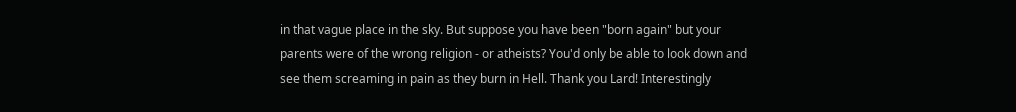in that vague place in the sky. But suppose you have been "born again" but your parents were of the wrong religion - or atheists? You'd only be able to look down and see them screaming in pain as they burn in Hell. Thank you Lard! Interestingly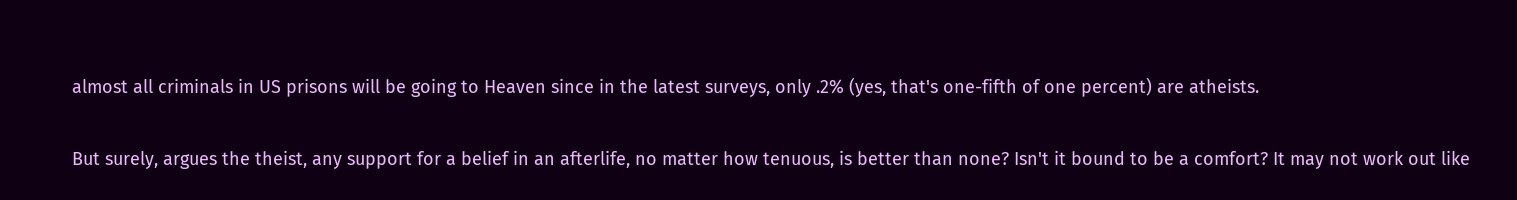almost all criminals in US prisons will be going to Heaven since in the latest surveys, only .2% (yes, that's one-fifth of one percent) are atheists.

But surely, argues the theist, any support for a belief in an afterlife, no matter how tenuous, is better than none? Isn't it bound to be a comfort? It may not work out like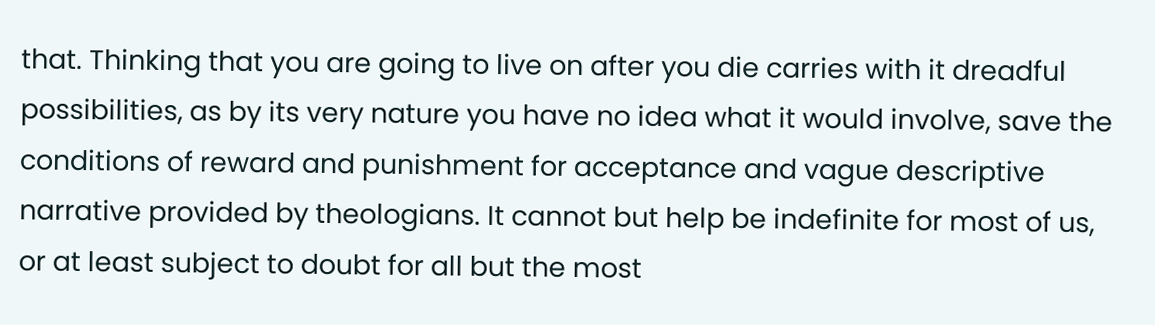that. Thinking that you are going to live on after you die carries with it dreadful possibilities, as by its very nature you have no idea what it would involve, save the conditions of reward and punishment for acceptance and vague descriptive narrative provided by theologians. It cannot but help be indefinite for most of us, or at least subject to doubt for all but the most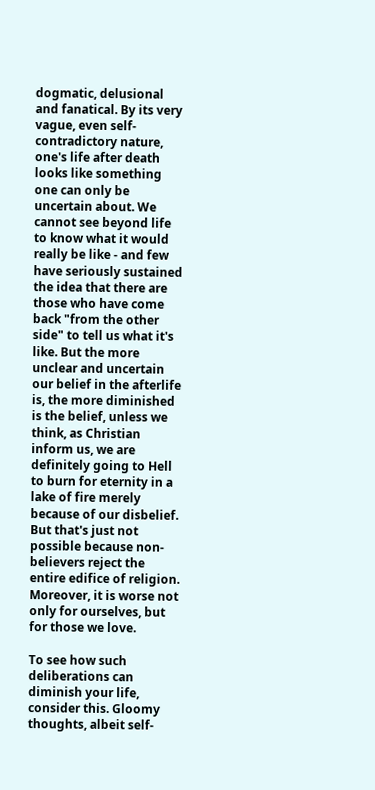dogmatic, delusional and fanatical. By its very vague, even self-contradictory nature, one's life after death looks like something one can only be uncertain about. We cannot see beyond life to know what it would really be like - and few have seriously sustained the idea that there are those who have come back "from the other side" to tell us what it's like. But the more unclear and uncertain our belief in the afterlife is, the more diminished is the belief, unless we think, as Christian inform us, we are definitely going to Hell to burn for eternity in a lake of fire merely because of our disbelief. But that's just not possible because non-believers reject the entire edifice of religion. Moreover, it is worse not only for ourselves, but for those we love.

To see how such deliberations can diminish your life, consider this. Gloomy thoughts, albeit self-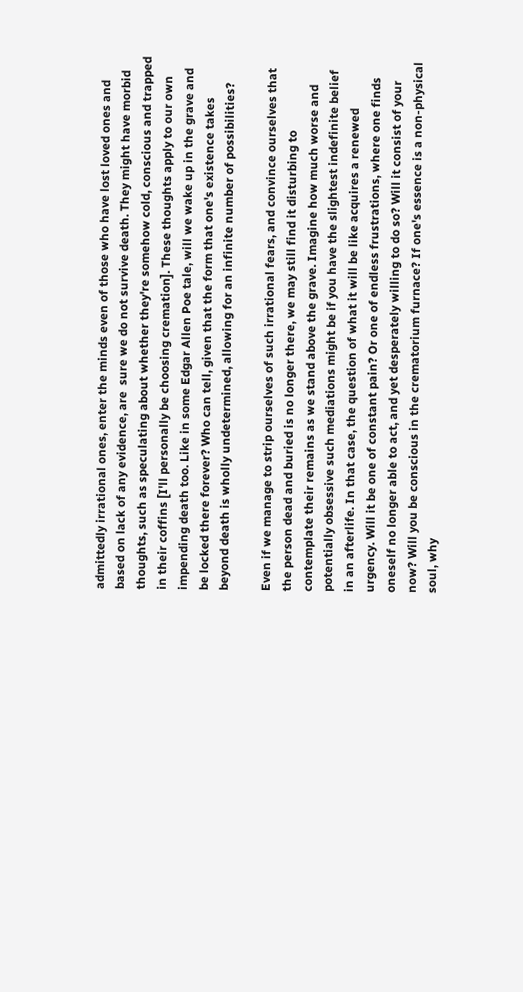admittedly irrational ones, enter the minds even of those who have lost loved ones and based on lack of any evidence, are  sure we do not survive death. They might have morbid thoughts, such as speculating about whether they're somehow cold, conscious and trapped in their coffins [I'll personally be choosing cremation]. These thoughts apply to our own impending death too. Like in some Edgar Allen Poe tale, will we wake up in the grave and be locked there forever? Who can tell, given that the form that one's existence takes beyond death is wholly undetermined, allowing for an infinite number of possibilities?

Even if we manage to strip ourselves of such irrational fears, and convince ourselves that the person dead and buried is no longer there, we may still find it disturbing to contemplate their remains as we stand above the grave. Imagine how much worse and potentially obsessive such mediations might be if you have the slightest indefinite belief in an afterlife. In that case, the question of what it will be like acquires a renewed urgency. Will it be one of constant pain? Or one of endless frustrations, where one finds oneself no longer able to act, and yet desperately willing to do so? Will it consist of your now? Will you be conscious in the crematorium furnace? If one's essence is a non-physical soul, why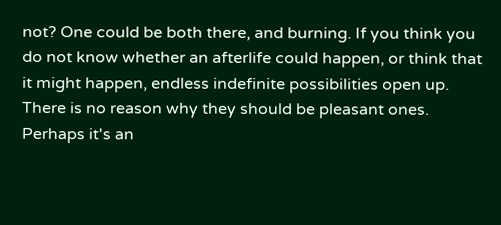not? One could be both there, and burning. If you think you do not know whether an afterlife could happen, or think that it might happen, endless indefinite possibilities open up. There is no reason why they should be pleasant ones. Perhaps it's an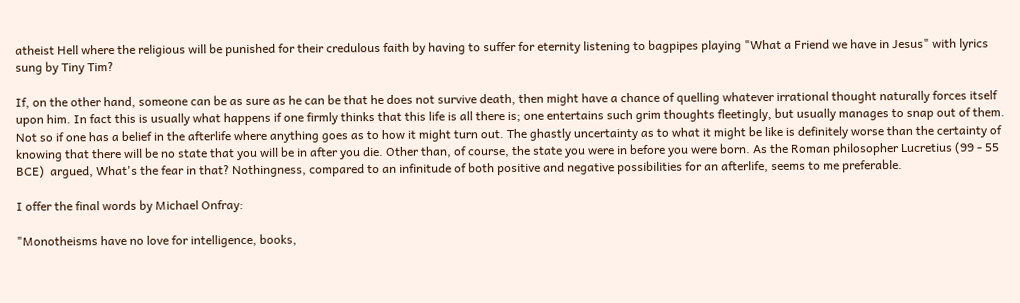atheist Hell where the religious will be punished for their credulous faith by having to suffer for eternity listening to bagpipes playing "What a Friend we have in Jesus" with lyrics sung by Tiny Tim?

If, on the other hand, someone can be as sure as he can be that he does not survive death, then might have a chance of quelling whatever irrational thought naturally forces itself upon him. In fact this is usually what happens if one firmly thinks that this life is all there is; one entertains such grim thoughts fleetingly, but usually manages to snap out of them. Not so if one has a belief in the afterlife where anything goes as to how it might turn out. The ghastly uncertainty as to what it might be like is definitely worse than the certainty of knowing that there will be no state that you will be in after you die. Other than, of course, the state you were in before you were born. As the Roman philosopher Lucretius (99 - 55 BCE)  argued, What's the fear in that? Nothingness, compared to an infinitude of both positive and negative possibilities for an afterlife, seems to me preferable.

I offer the final words by Michael Onfray:

"Monotheisms have no love for intelligence, books,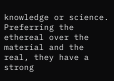knowledge or science. Preferring the ethereal over the material and the real, they have a strong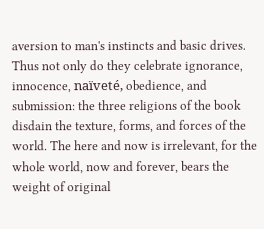aversion to man's instincts and basic drives. Thus not only do they celebrate ignorance, innocence, naïveté, obedience, and submission: the three religions of the book disdain the texture, forms, and forces of the world. The here and now is irrelevant, for the whole world, now and forever, bears the weight of original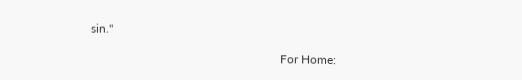sin."

                                                               For Home: